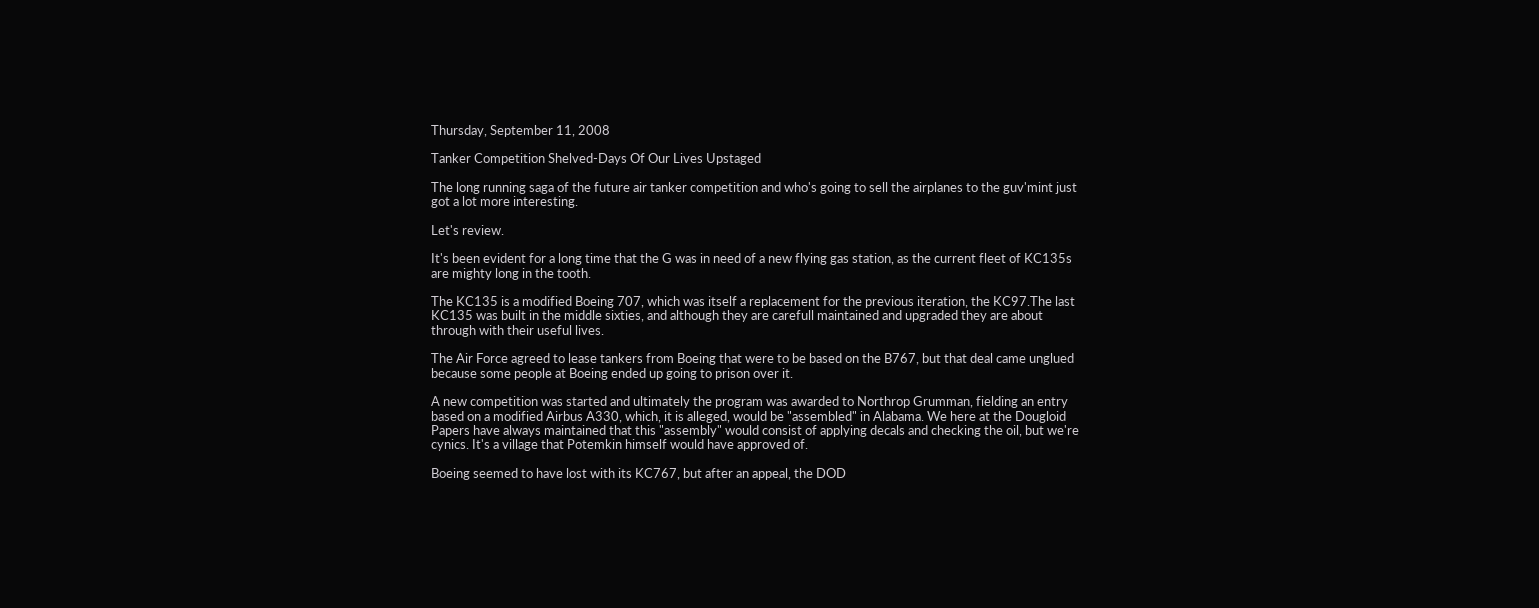Thursday, September 11, 2008

Tanker Competition Shelved-Days Of Our Lives Upstaged

The long running saga of the future air tanker competition and who's going to sell the airplanes to the guv'mint just got a lot more interesting.

Let's review.

It's been evident for a long time that the G was in need of a new flying gas station, as the current fleet of KC135s are mighty long in the tooth.

The KC135 is a modified Boeing 707, which was itself a replacement for the previous iteration, the KC97.The last KC135 was built in the middle sixties, and although they are carefull maintained and upgraded they are about through with their useful lives.

The Air Force agreed to lease tankers from Boeing that were to be based on the B767, but that deal came unglued because some people at Boeing ended up going to prison over it.

A new competition was started and ultimately the program was awarded to Northrop Grumman, fielding an entry based on a modified Airbus A330, which, it is alleged, would be "assembled" in Alabama. We here at the Dougloid Papers have always maintained that this "assembly" would consist of applying decals and checking the oil, but we're cynics. It's a village that Potemkin himself would have approved of.

Boeing seemed to have lost with its KC767, but after an appeal, the DOD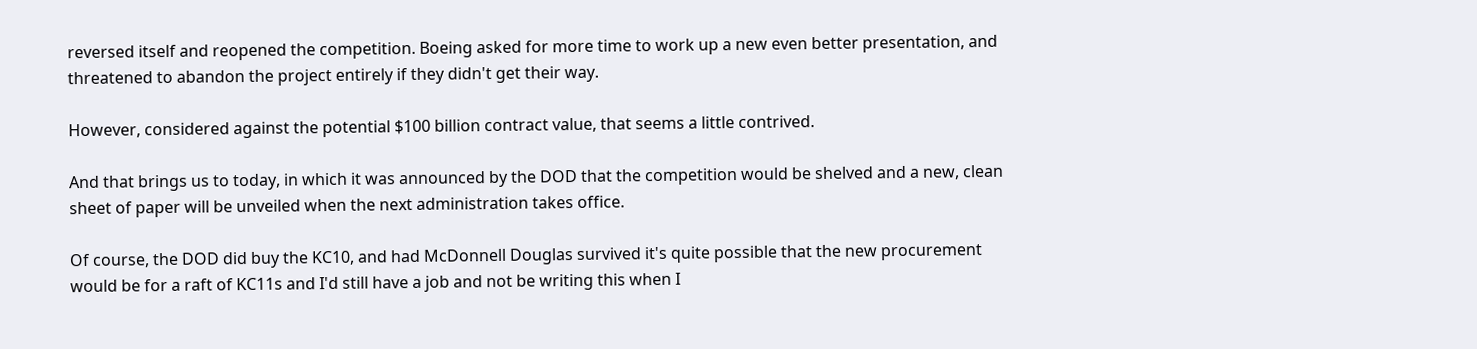reversed itself and reopened the competition. Boeing asked for more time to work up a new even better presentation, and threatened to abandon the project entirely if they didn't get their way.

However, considered against the potential $100 billion contract value, that seems a little contrived.

And that brings us to today, in which it was announced by the DOD that the competition would be shelved and a new, clean sheet of paper will be unveiled when the next administration takes office.

Of course, the DOD did buy the KC10, and had McDonnell Douglas survived it's quite possible that the new procurement would be for a raft of KC11s and I'd still have a job and not be writing this when I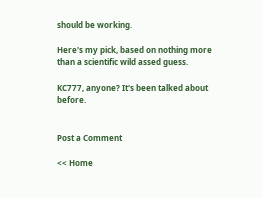should be working.

Here's my pick, based on nothing more than a scientific wild assed guess.

KC777, anyone? It's been talked about before.


Post a Comment

<< Home